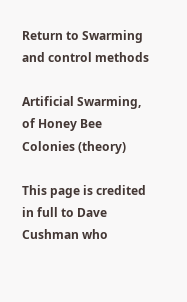Return to Swarming and control methods

Artificial Swarming, of Honey Bee Colonies (theory)

This page is credited in full to Dave Cushman who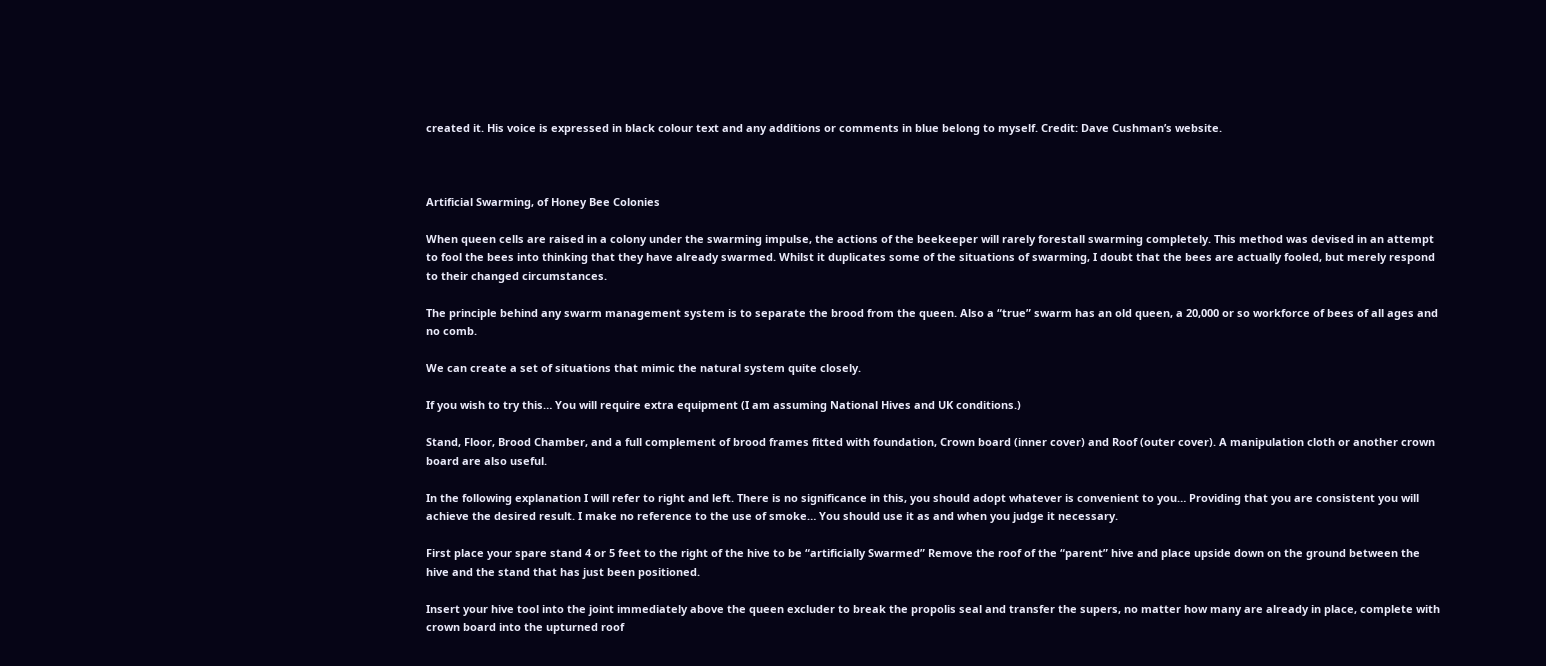created it. His voice is expressed in black colour text and any additions or comments in blue belong to myself. Credit: Dave Cushman’s website.



Artificial Swarming, of Honey Bee Colonies

When queen cells are raised in a colony under the swarming impulse, the actions of the beekeeper will rarely forestall swarming completely. This method was devised in an attempt to fool the bees into thinking that they have already swarmed. Whilst it duplicates some of the situations of swarming, I doubt that the bees are actually fooled, but merely respond to their changed circumstances.

The principle behind any swarm management system is to separate the brood from the queen. Also a “true” swarm has an old queen, a 20,000 or so workforce of bees of all ages and no comb.

We can create a set of situations that mimic the natural system quite closely.

If you wish to try this… You will require extra equipment (I am assuming National Hives and UK conditions.)

Stand, Floor, Brood Chamber, and a full complement of brood frames fitted with foundation, Crown board (inner cover) and Roof (outer cover). A manipulation cloth or another crown board are also useful.

In the following explanation I will refer to right and left. There is no significance in this, you should adopt whatever is convenient to you… Providing that you are consistent you will achieve the desired result. I make no reference to the use of smoke… You should use it as and when you judge it necessary.

First place your spare stand 4 or 5 feet to the right of the hive to be “artificially Swarmed” Remove the roof of the “parent” hive and place upside down on the ground between the hive and the stand that has just been positioned.

Insert your hive tool into the joint immediately above the queen excluder to break the propolis seal and transfer the supers, no matter how many are already in place, complete with crown board into the upturned roof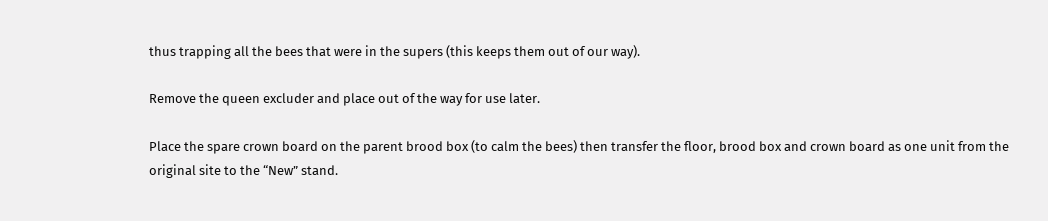thus trapping all the bees that were in the supers (this keeps them out of our way).

Remove the queen excluder and place out of the way for use later.

Place the spare crown board on the parent brood box (to calm the bees) then transfer the floor, brood box and crown board as one unit from the original site to the “New” stand.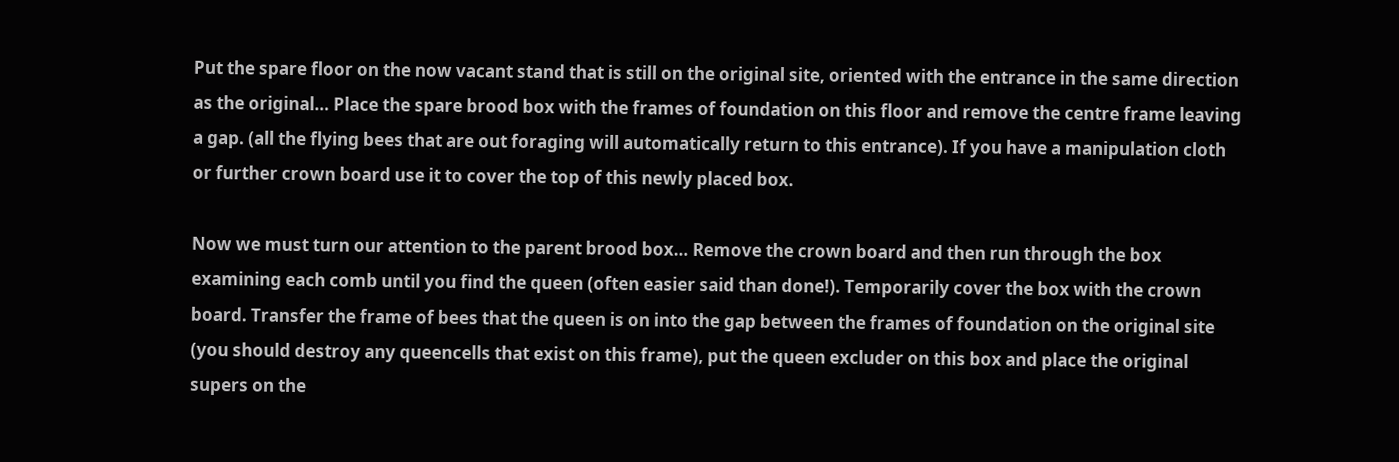Put the spare floor on the now vacant stand that is still on the original site, oriented with the entrance in the same direction as the original… Place the spare brood box with the frames of foundation on this floor and remove the centre frame leaving a gap. (all the flying bees that are out foraging will automatically return to this entrance). If you have a manipulation cloth or further crown board use it to cover the top of this newly placed box.

Now we must turn our attention to the parent brood box… Remove the crown board and then run through the box examining each comb until you find the queen (often easier said than done!). Temporarily cover the box with the crown board. Transfer the frame of bees that the queen is on into the gap between the frames of foundation on the original site (you should destroy any queencells that exist on this frame), put the queen excluder on this box and place the original supers on the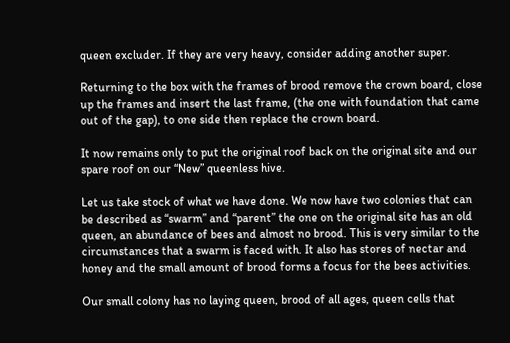queen excluder. If they are very heavy, consider adding another super.

Returning to the box with the frames of brood remove the crown board, close up the frames and insert the last frame, (the one with foundation that came out of the gap), to one side then replace the crown board.

It now remains only to put the original roof back on the original site and our spare roof on our “New” queenless hive.

Let us take stock of what we have done. We now have two colonies that can be described as “swarm” and “parent” the one on the original site has an old queen, an abundance of bees and almost no brood. This is very similar to the circumstances that a swarm is faced with. It also has stores of nectar and honey and the small amount of brood forms a focus for the bees activities.

Our small colony has no laying queen, brood of all ages, queen cells that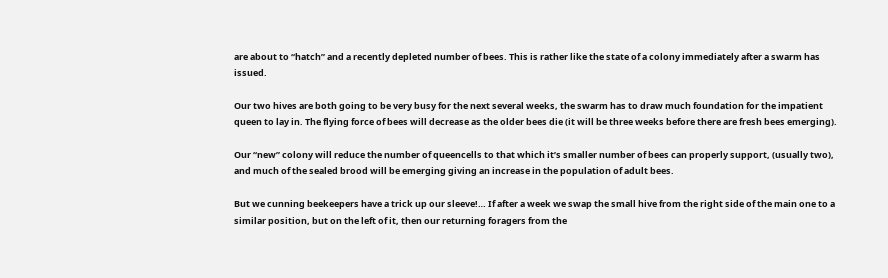are about to “hatch” and a recently depleted number of bees. This is rather like the state of a colony immediately after a swarm has issued.

Our two hives are both going to be very busy for the next several weeks, the swarm has to draw much foundation for the impatient queen to lay in. The flying force of bees will decrease as the older bees die (it will be three weeks before there are fresh bees emerging).

Our “new” colony will reduce the number of queencells to that which it’s smaller number of bees can properly support, (usually two), and much of the sealed brood will be emerging giving an increase in the population of adult bees.

But we cunning beekeepers have a trick up our sleeve!… If after a week we swap the small hive from the right side of the main one to a similar position, but on the left of it, then our returning foragers from the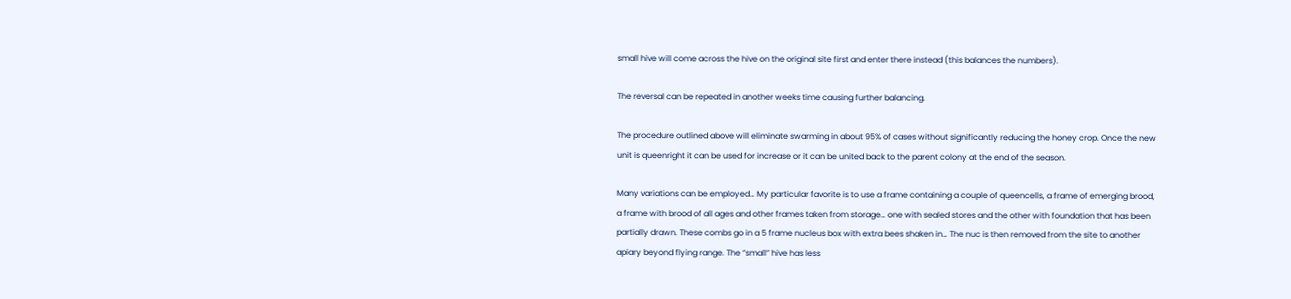small hive will come across the hive on the original site first and enter there instead (this balances the numbers).

The reversal can be repeated in another weeks time causing further balancing.

The procedure outlined above will eliminate swarming in about 95% of cases without significantly reducing the honey crop. Once the new unit is queenright it can be used for increase or it can be united back to the parent colony at the end of the season.

Many variations can be employed… My particular favorite is to use a frame containing a couple of queencells, a frame of emerging brood, a frame with brood of all ages and other frames taken from storage… one with sealed stores and the other with foundation that has been partially drawn. These combs go in a 5 frame nucleus box with extra bees shaken in… The nuc is then removed from the site to another apiary beyond flying range. The “small” hive has less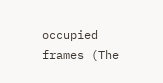occupied frames (The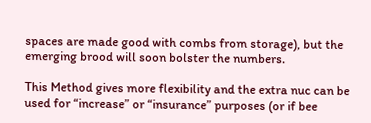spaces are made good with combs from storage), but the emerging brood will soon bolster the numbers.

This Method gives more flexibility and the extra nuc can be used for “increase” or “insurance” purposes (or if bee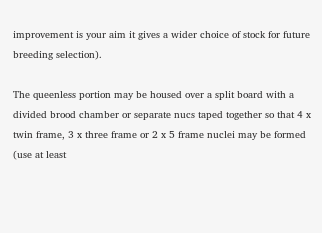improvement is your aim it gives a wider choice of stock for future breeding selection).

The queenless portion may be housed over a split board with a divided brood chamber or separate nucs taped together so that 4 x twin frame, 3 x three frame or 2 x 5 frame nuclei may be formed (use at least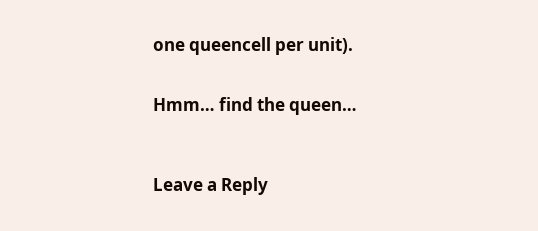one queencell per unit).


Hmm… find the queen…



Leave a Reply